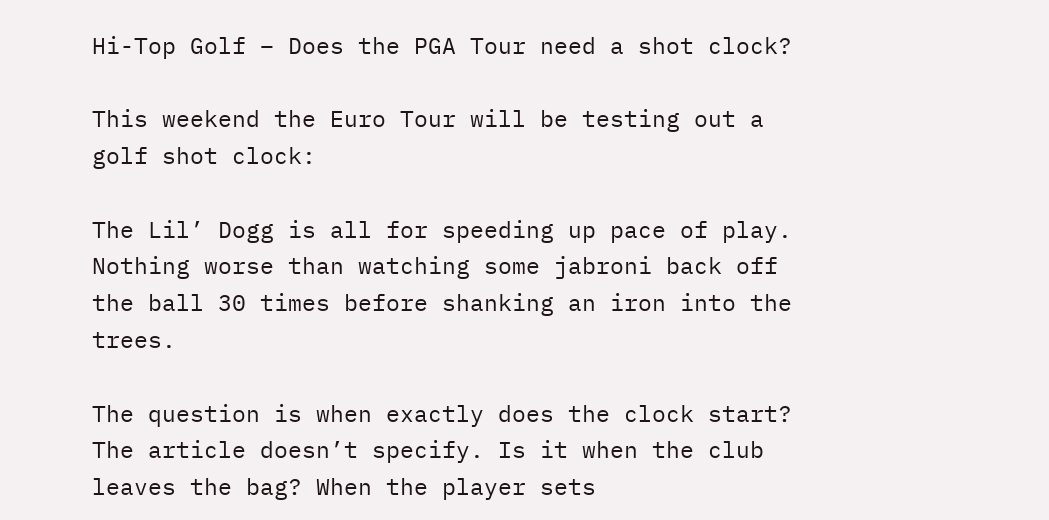Hi-Top Golf – Does the PGA Tour need a shot clock?

This weekend the Euro Tour will be testing out a golf shot clock:

The Lil’ Dogg is all for speeding up pace of play. Nothing worse than watching some jabroni back off the ball 30 times before shanking an iron into the trees.

The question is when exactly does the clock start? The article doesn’t specify. Is it when the club leaves the bag? When the player sets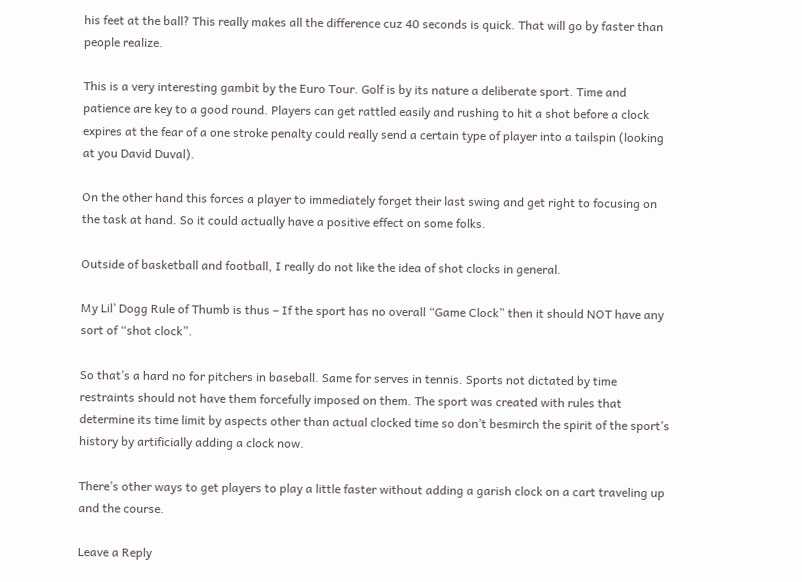his feet at the ball? This really makes all the difference cuz 40 seconds is quick. That will go by faster than people realize.

This is a very interesting gambit by the Euro Tour. Golf is by its nature a deliberate sport. Time and patience are key to a good round. Players can get rattled easily and rushing to hit a shot before a clock expires at the fear of a one stroke penalty could really send a certain type of player into a tailspin (looking at you David Duval).

On the other hand this forces a player to immediately forget their last swing and get right to focusing on the task at hand. So it could actually have a positive effect on some folks.

Outside of basketball and football, I really do not like the idea of shot clocks in general.

My Lil’ Dogg Rule of Thumb is thus – If the sport has no overall “Game Clock” then it should NOT have any sort of “shot clock”.

So that’s a hard no for pitchers in baseball. Same for serves in tennis. Sports not dictated by time restraints should not have them forcefully imposed on them. The sport was created with rules that determine its time limit by aspects other than actual clocked time so don’t besmirch the spirit of the sport’s history by artificially adding a clock now.

There’s other ways to get players to play a little faster without adding a garish clock on a cart traveling up and the course.

Leave a Reply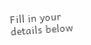Fill in your details below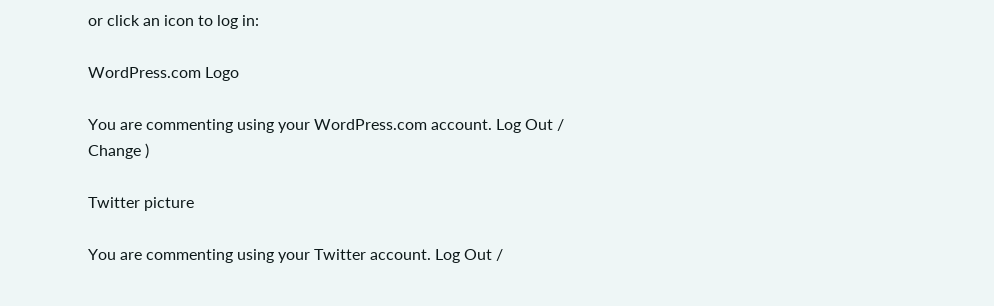or click an icon to log in:

WordPress.com Logo

You are commenting using your WordPress.com account. Log Out /  Change )

Twitter picture

You are commenting using your Twitter account. Log Out /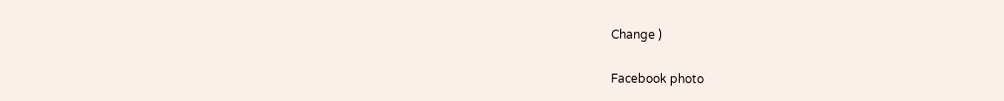Change )

Facebook photo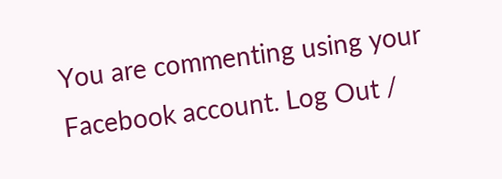You are commenting using your Facebook account. Log Out /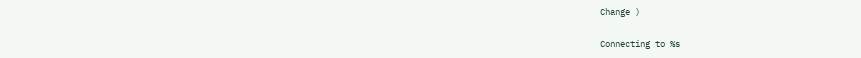Change )

Connecting to %s